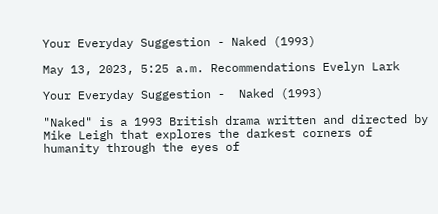Your Everyday Suggestion - Naked (1993)

May 13, 2023, 5:25 a.m. Recommendations Evelyn Lark

Your Everyday Suggestion -  Naked (1993)

"Naked" is a 1993 British drama written and directed by Mike Leigh that explores the darkest corners of humanity through the eyes of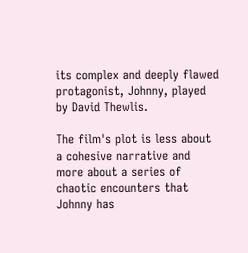its complex and deeply flawed protagonist, Johnny, played by David Thewlis.

The film's plot is less about a cohesive narrative and more about a series of chaotic encounters that Johnny has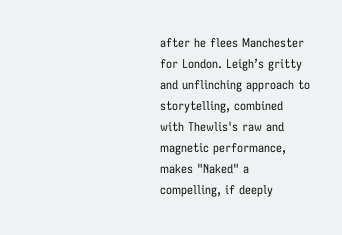after he flees Manchester for London. Leigh’s gritty and unflinching approach to storytelling, combined with Thewlis's raw and magnetic performance, makes "Naked" a compelling, if deeply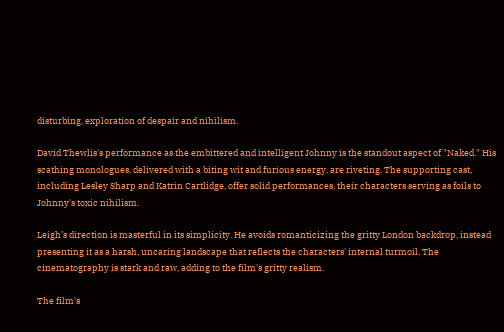disturbing, exploration of despair and nihilism.

David Thewlis's performance as the embittered and intelligent Johnny is the standout aspect of "Naked." His scathing monologues, delivered with a biting wit and furious energy, are riveting. The supporting cast, including Lesley Sharp and Katrin Cartlidge, offer solid performances, their characters serving as foils to Johnny's toxic nihilism.

Leigh’s direction is masterful in its simplicity. He avoids romanticizing the gritty London backdrop, instead presenting it as a harsh, uncaring landscape that reflects the characters' internal turmoil. The cinematography is stark and raw, adding to the film's gritty realism.

The film's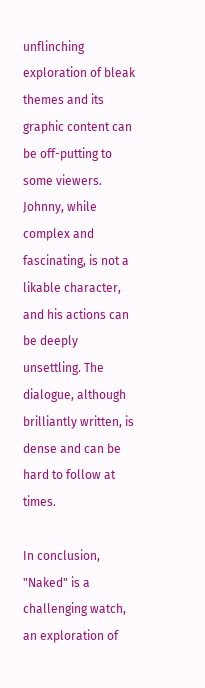unflinching exploration of bleak themes and its graphic content can be off-putting to some viewers. Johnny, while complex and fascinating, is not a likable character, and his actions can be deeply unsettling. The dialogue, although brilliantly written, is dense and can be hard to follow at times.

In conclusion, "Naked" is a challenging watch, an exploration of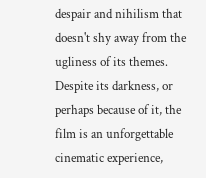despair and nihilism that doesn't shy away from the ugliness of its themes. Despite its darkness, or perhaps because of it, the film is an unforgettable cinematic experience,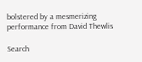bolstered by a mesmerizing performance from David Thewlis

Search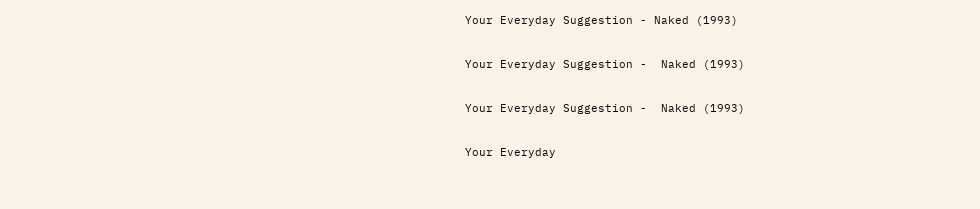Your Everyday Suggestion - Naked (1993)

Your Everyday Suggestion -  Naked (1993)

Your Everyday Suggestion -  Naked (1993)

Your Everyday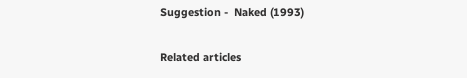Suggestion -  Naked (1993)

Related articles